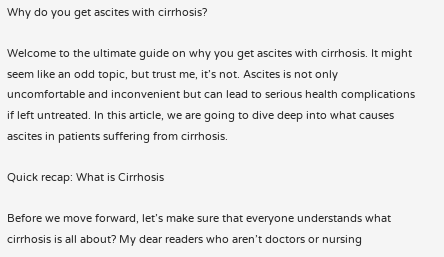Why do you get ascites with cirrhosis?

Welcome to the ultimate guide on why you get ascites with cirrhosis. It might seem like an odd topic, but trust me, it’s not. Ascites is not only uncomfortable and inconvenient but can lead to serious health complications if left untreated. In this article, we are going to dive deep into what causes ascites in patients suffering from cirrhosis.

Quick recap: What is Cirrhosis

Before we move forward, let’s make sure that everyone understands what cirrhosis is all about? My dear readers who aren’t doctors or nursing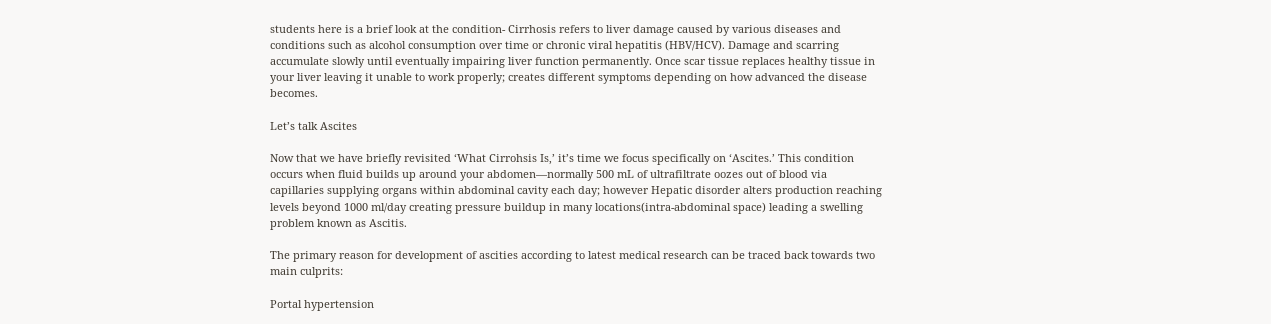students here is a brief look at the condition- Cirrhosis refers to liver damage caused by various diseases and conditions such as alcohol consumption over time or chronic viral hepatitis (HBV/HCV). Damage and scarring accumulate slowly until eventually impairing liver function permanently. Once scar tissue replaces healthy tissue in your liver leaving it unable to work properly; creates different symptoms depending on how advanced the disease becomes.

Let’s talk Ascites

Now that we have briefly revisited ‘What Cirrohsis Is,’ it’s time we focus specifically on ‘Ascites.’ This condition occurs when fluid builds up around your abdomen—normally 500 mL of ultrafiltrate oozes out of blood via capillaries supplying organs within abdominal cavity each day; however Hepatic disorder alters production reaching levels beyond 1000 ml/day creating pressure buildup in many locations(intra-abdominal space) leading a swelling problem known as Ascitis.

The primary reason for development of ascities according to latest medical research can be traced back towards two main culprits:

Portal hypertension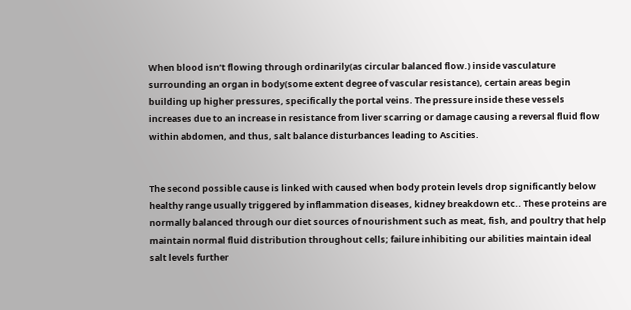When blood isn’t flowing through ordinarily(as circular balanced flow.) inside vasculature surrounding an organ in body(some extent degree of vascular resistance), certain areas begin building up higher pressures, specifically the portal veins. The pressure inside these vessels increases due to an increase in resistance from liver scarring or damage causing a reversal fluid flow within abdomen, and thus, salt balance disturbances leading to Ascities.


The second possible cause is linked with caused when body protein levels drop significantly below healthy range usually triggered by inflammation diseases, kidney breakdown etc.. These proteins are normally balanced through our diet sources of nourishment such as meat, fish, and poultry that help maintain normal fluid distribution throughout cells; failure inhibiting our abilities maintain ideal salt levels further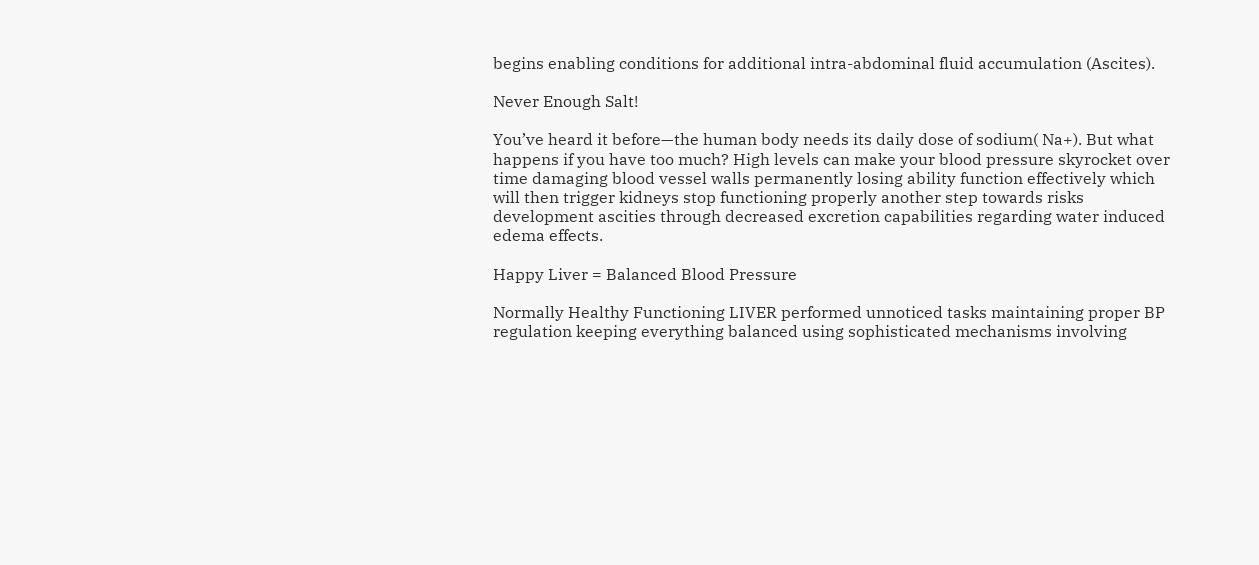begins enabling conditions for additional intra-abdominal fluid accumulation (Ascites).

Never Enough Salt!

You’ve heard it before—the human body needs its daily dose of sodium( Na+). But what happens if you have too much? High levels can make your blood pressure skyrocket over time damaging blood vessel walls permanently losing ability function effectively which will then trigger kidneys stop functioning properly another step towards risks development ascities through decreased excretion capabilities regarding water induced edema effects.

Happy Liver = Balanced Blood Pressure

Normally Healthy Functioning LIVER performed unnoticed tasks maintaining proper BP regulation keeping everything balanced using sophisticated mechanisms involving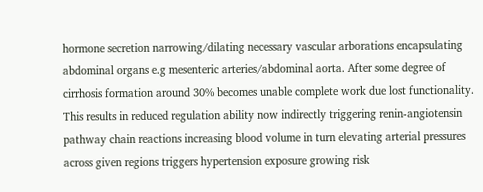hormone secretion narrowing/dilating necessary vascular arborations encapsulating abdominal organs e.g mesenteric arteries/abdominal aorta. After some degree of cirrhosis formation around 30% becomes unable complete work due lost functionality. This results in reduced regulation ability now indirectly triggering renin-angiotensin pathway chain reactions increasing blood volume in turn elevating arterial pressures across given regions triggers hypertension exposure growing risk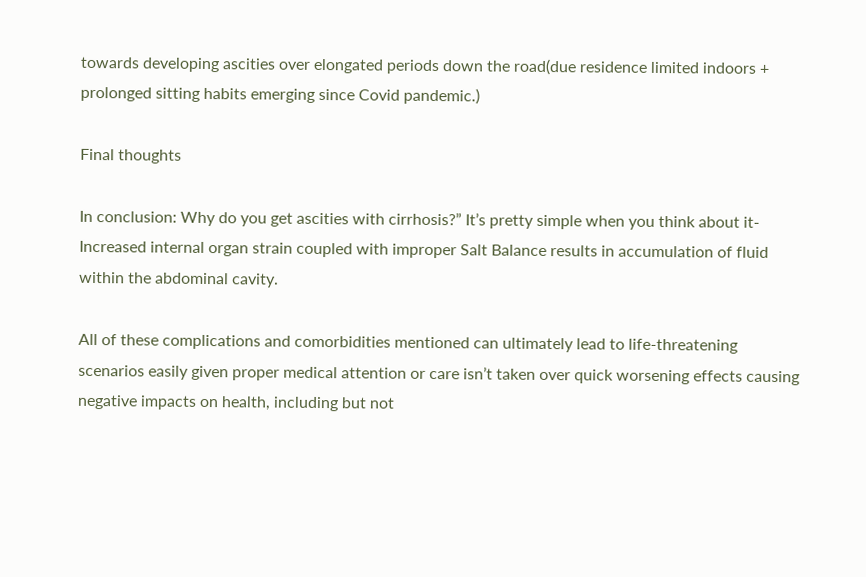towards developing ascities over elongated periods down the road(due residence limited indoors + prolonged sitting habits emerging since Covid pandemic.)

Final thoughts

In conclusion: Why do you get ascities with cirrhosis?” It’s pretty simple when you think about it- Increased internal organ strain coupled with improper Salt Balance results in accumulation of fluid within the abdominal cavity.

All of these complications and comorbidities mentioned can ultimately lead to life-threatening scenarios easily given proper medical attention or care isn’t taken over quick worsening effects causing negative impacts on health, including but not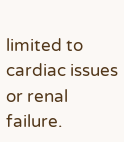limited to cardiac issues or renal failure.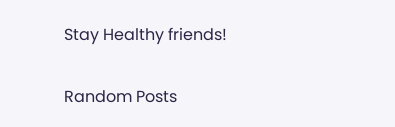Stay Healthy friends!

Random Posts